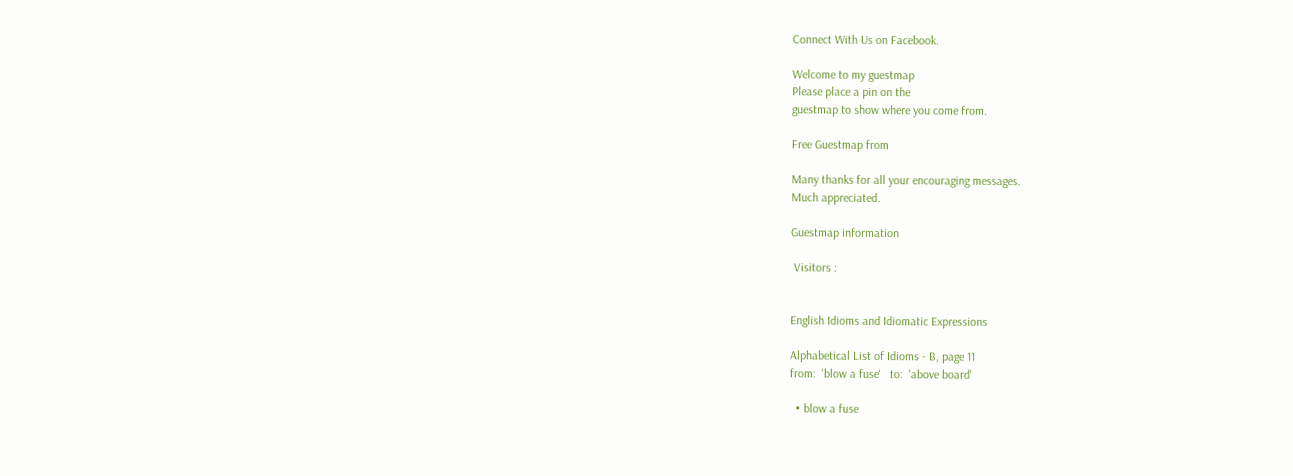Connect With Us on Facebook.

Welcome to my guestmap
Please place a pin on the
guestmap to show where you come from.

Free Guestmap from

Many thanks for all your encouraging messages.
Much appreciated.

Guestmap information

 Visitors :


English Idioms and Idiomatic Expressions

Alphabetical List of Idioms - B, page 11
from:  'blow a fuse'   to:  'above board'

  • blow a fuse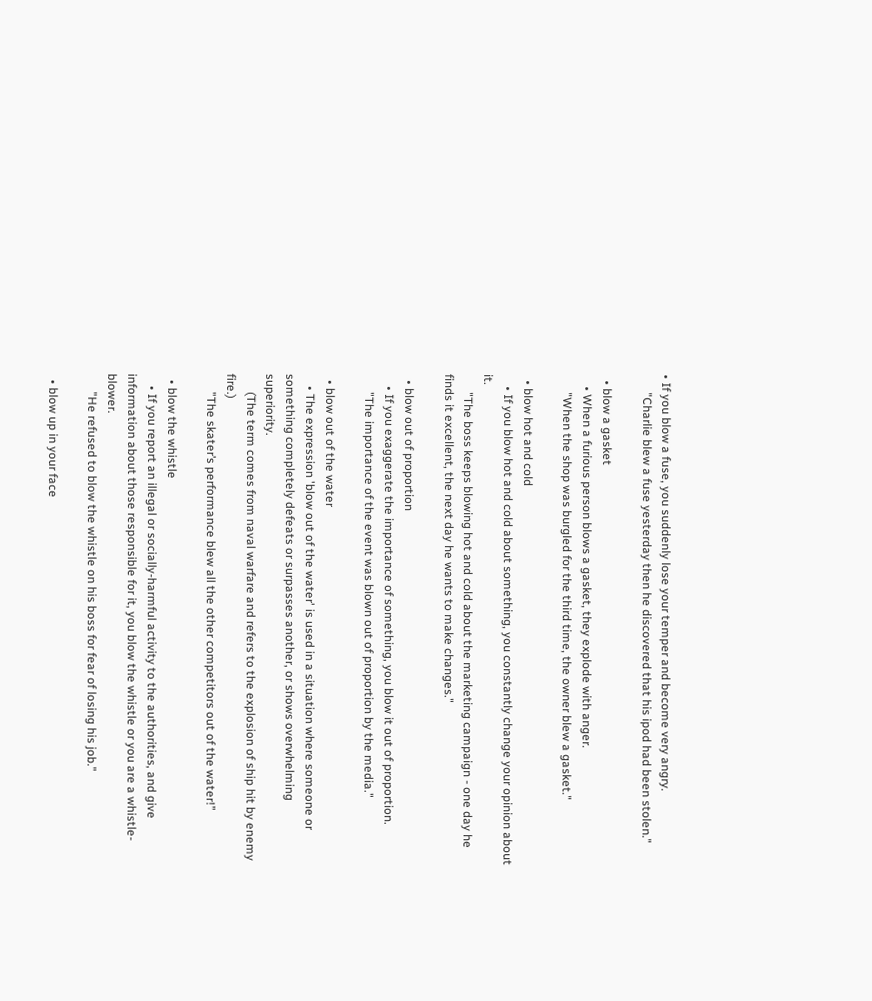• If you blow a fuse, you suddenly lose your temper and become very angry.
      "Charlie blew a fuse yesterday then he discovered that his ipod had been stolen."

  • blow a gasket
    • When a furious person blows a gasket, they explode with anger.
      "When the shop was burgled for the third time, the owner blew a gasket."

  • blow hot and cold
    • If you blow hot and cold about something, you constantly change your opinion about it.
      "The boss keeps blowing hot and cold about the marketing campaign - one day he finds it excellent, the next day he wants to make changes."

  • blow out of proportion
    • If you exaggerate the importance of something, you blow it out of proportion.
      "The importance of the event was blown out of proportion by the media."

  • blow out of the water
    • The expression 'blow out of the water' is used in a situation where someone or something completely defeats or surpasses another, or shows overwhelming superiority.
      (The term comes from naval warfare and refers to the explosion of ship hit by enemy fire.)
      "The skater’s performance blew all the other competitors out of the water!”

  • blow the whistle
    • If you report an illegal or socially-harmful activity to the authorities, and give information about those responsible for it, you blow the whistle or you are a whistle-blower.
      "He refused to blow the whistle on his boss for fear of losing his job."

  • blow up in your face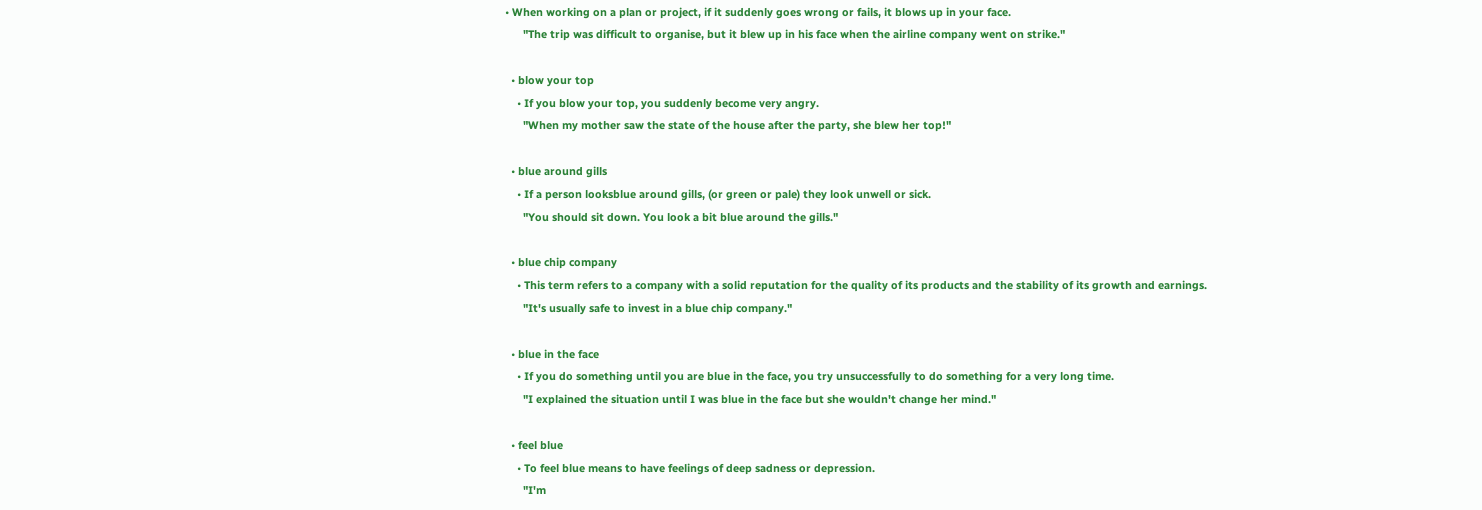• When working on a plan or project, if it suddenly goes wrong or fails, it blows up in your face.
      "The trip was difficult to organise, but it blew up in his face when the airline company went on strike."

  • blow your top
    • If you blow your top, you suddenly become very angry.
      "When my mother saw the state of the house after the party, she blew her top!"

  • blue around gills
    • If a person looksblue around gills, (or green or pale) they look unwell or sick.
      "You should sit down. You look a bit blue around the gills."

  • blue chip company
    • This term refers to a company with a solid reputation for the quality of its products and the stability of its growth and earnings.
      "It's usually safe to invest in a blue chip company."

  • blue in the face
    • If you do something until you are blue in the face, you try unsuccessfully to do something for a very long time.
      "I explained the situation until I was blue in the face but she wouldn't change her mind."

  • feel blue
    • To feel blue means to have feelings of deep sadness or depression.
      "I'm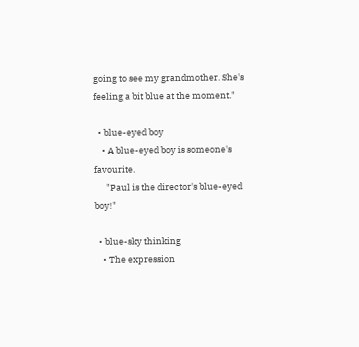going to see my grandmother. She's feeling a bit blue at the moment."

  • blue-eyed boy
    • A blue-eyed boy is someone's favourite.
      "Paul is the director's blue-eyed boy!"

  • blue-sky thinking
    • The expression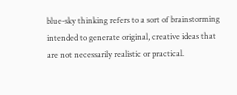blue-sky thinking refers to a sort of brainstorming intended to generate original, creative ideas that are not necessarily realistic or practical.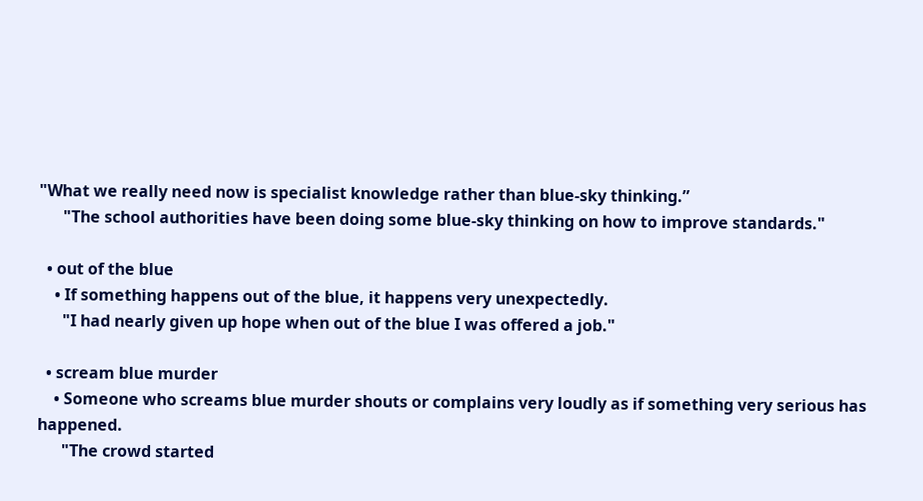"What we really need now is specialist knowledge rather than blue-sky thinking.”
      "The school authorities have been doing some blue-sky thinking on how to improve standards."

  • out of the blue
    • If something happens out of the blue, it happens very unexpectedly.
      "I had nearly given up hope when out of the blue I was offered a job."

  • scream blue murder
    • Someone who screams blue murder shouts or complains very loudly as if something very serious has happened.
      "The crowd started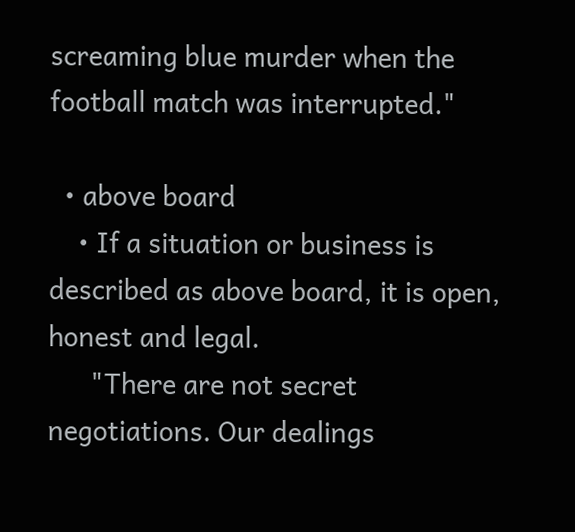screaming blue murder when the football match was interrupted."

  • above board
    • If a situation or business is described as above board, it is open, honest and legal.
      "There are not secret negotiations. Our dealings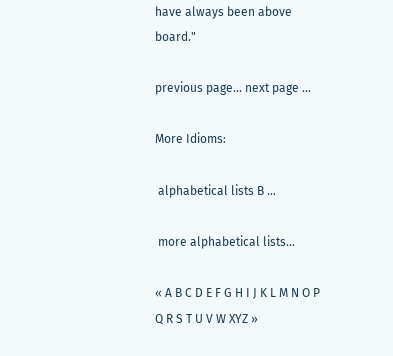have always been above board."

previous page... next page ...

More Idioms:

 alphabetical lists B ...

 more alphabetical lists...

« A B C D E F G H I J K L M N O P Q R S T U V W XYZ »